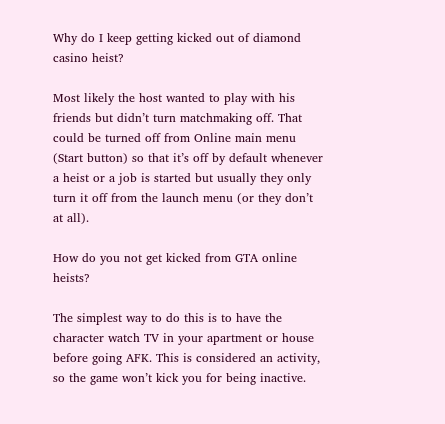Why do I keep getting kicked out of diamond casino heist?

Most likely the host wanted to play with his friends but didn’t turn matchmaking off. That could be turned off from Online main menu (Start button) so that it’s off by default whenever a heist or a job is started but usually they only turn it off from the launch menu (or they don’t at all).

How do you not get kicked from GTA online heists?

The simplest way to do this is to have the character watch TV in your apartment or house before going AFK. This is considered an activity, so the game won’t kick you for being inactive.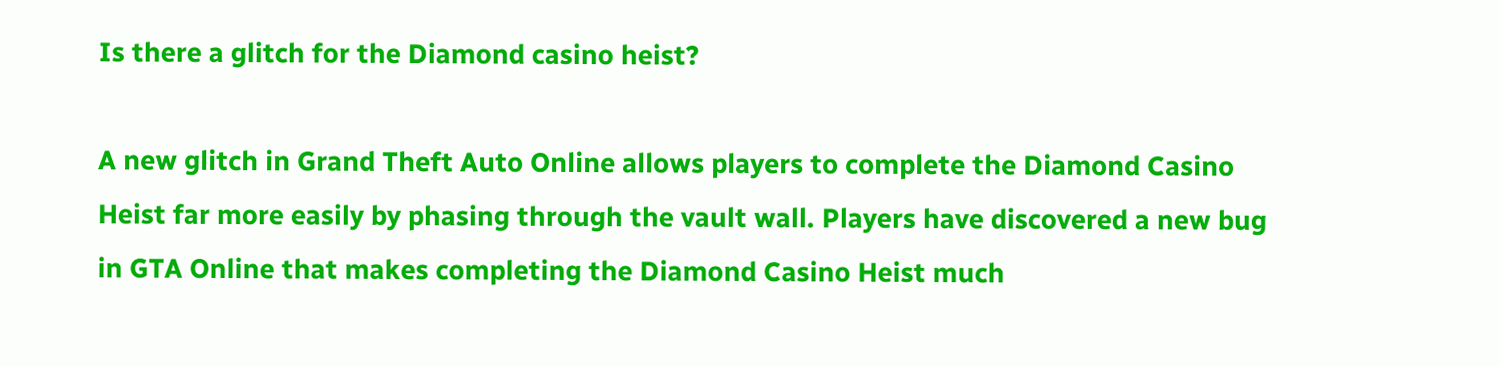Is there a glitch for the Diamond casino heist?

A new glitch in Grand Theft Auto Online allows players to complete the Diamond Casino Heist far more easily by phasing through the vault wall. Players have discovered a new bug in GTA Online that makes completing the Diamond Casino Heist much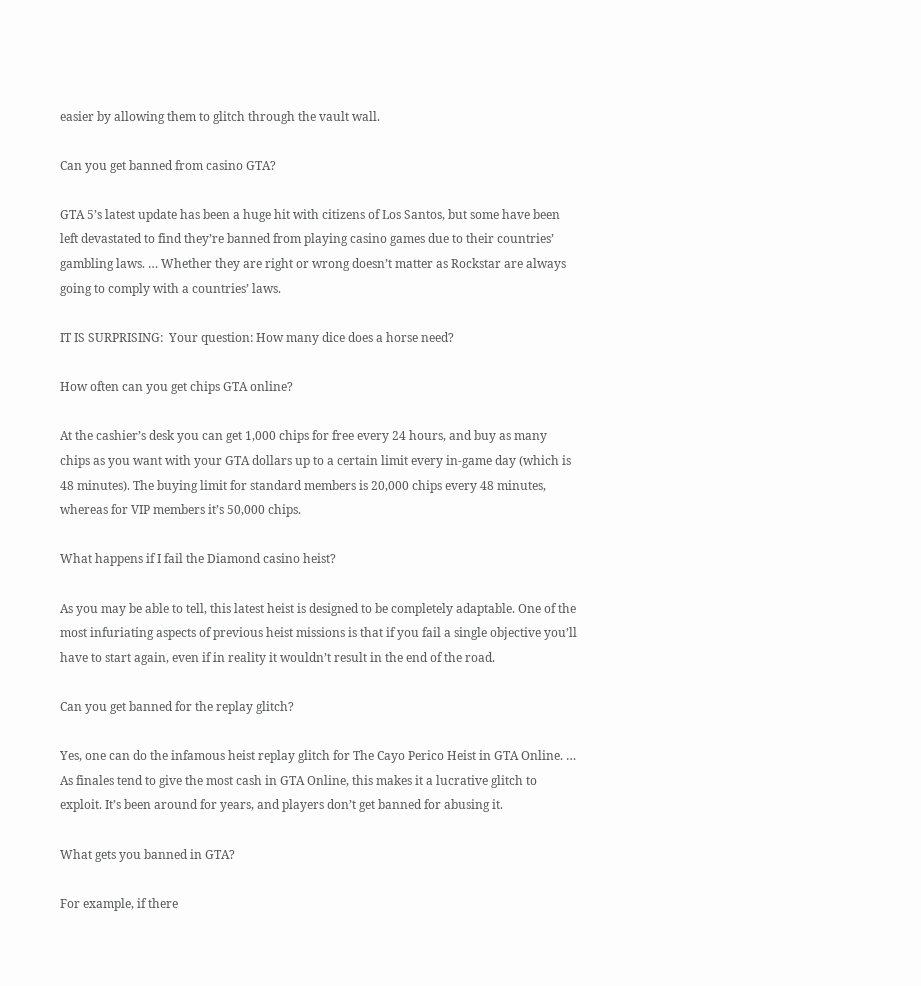easier by allowing them to glitch through the vault wall.

Can you get banned from casino GTA?

GTA 5’s latest update has been a huge hit with citizens of Los Santos, but some have been left devastated to find they’re banned from playing casino games due to their countries’ gambling laws. … Whether they are right or wrong doesn’t matter as Rockstar are always going to comply with a countries’ laws.

IT IS SURPRISING:  Your question: How many dice does a horse need?

How often can you get chips GTA online?

At the cashier’s desk you can get 1,000 chips for free every 24 hours, and buy as many chips as you want with your GTA dollars up to a certain limit every in-game day (which is 48 minutes). The buying limit for standard members is 20,000 chips every 48 minutes, whereas for VIP members it’s 50,000 chips.

What happens if I fail the Diamond casino heist?

As you may be able to tell, this latest heist is designed to be completely adaptable. One of the most infuriating aspects of previous heist missions is that if you fail a single objective you’ll have to start again, even if in reality it wouldn’t result in the end of the road.

Can you get banned for the replay glitch?

Yes, one can do the infamous heist replay glitch for The Cayo Perico Heist in GTA Online. … As finales tend to give the most cash in GTA Online, this makes it a lucrative glitch to exploit. It’s been around for years, and players don’t get banned for abusing it.

What gets you banned in GTA?

For example, if there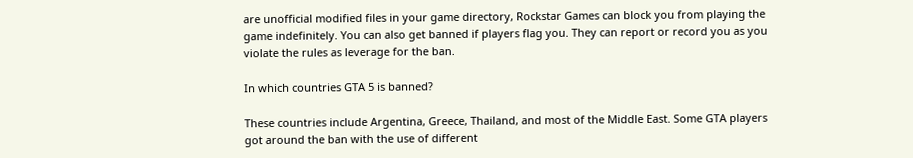are unofficial modified files in your game directory, Rockstar Games can block you from playing the game indefinitely. You can also get banned if players flag you. They can report or record you as you violate the rules as leverage for the ban.

In which countries GTA 5 is banned?

These countries include Argentina, Greece, Thailand, and most of the Middle East. Some GTA players got around the ban with the use of different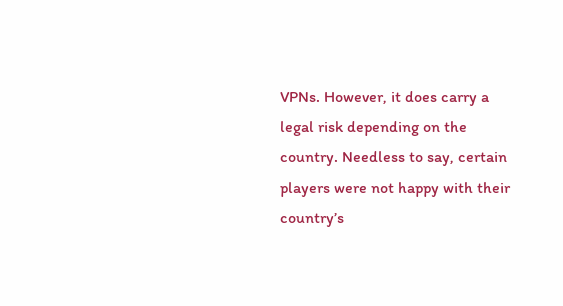VPNs. However, it does carry a legal risk depending on the country. Needless to say, certain players were not happy with their country’s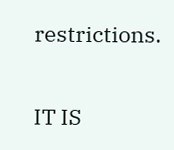restrictions.

IT IS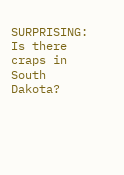SURPRISING:  Is there craps in South Dakota?